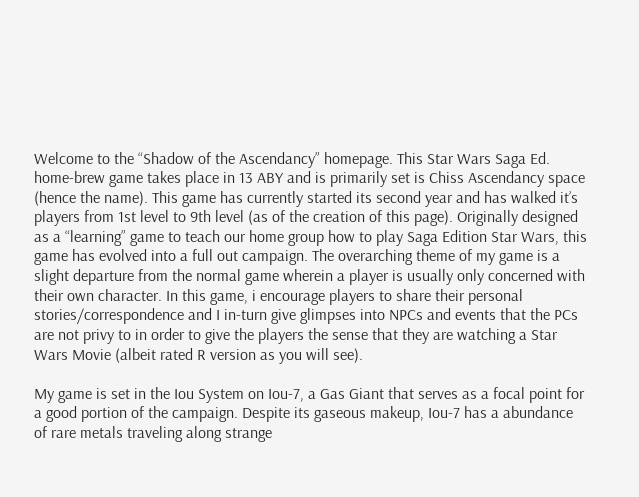Welcome to the “Shadow of the Ascendancy” homepage. This Star Wars Saga Ed. home-brew game takes place in 13 ABY and is primarily set is Chiss Ascendancy space (hence the name). This game has currently started its second year and has walked it’s players from 1st level to 9th level (as of the creation of this page). Originally designed as a “learning” game to teach our home group how to play Saga Edition Star Wars, this game has evolved into a full out campaign. The overarching theme of my game is a slight departure from the normal game wherein a player is usually only concerned with their own character. In this game, i encourage players to share their personal stories/correspondence and I in-turn give glimpses into NPCs and events that the PCs are not privy to in order to give the players the sense that they are watching a Star Wars Movie (albeit rated R version as you will see).

My game is set in the Iou System on Iou-7, a Gas Giant that serves as a focal point for a good portion of the campaign. Despite its gaseous makeup, Iou-7 has a abundance of rare metals traveling along strange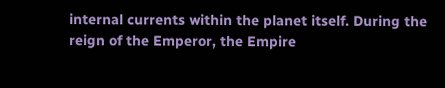internal currents within the planet itself. During the reign of the Emperor, the Empire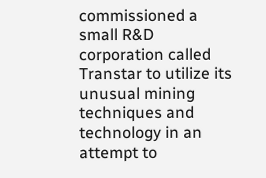commissioned a small R&D corporation called Transtar to utilize its unusual mining techniques and technology in an attempt to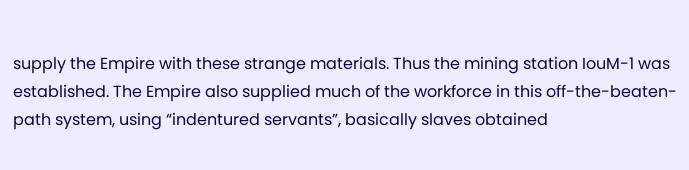supply the Empire with these strange materials. Thus the mining station IouM-1 was established. The Empire also supplied much of the workforce in this off-the-beaten-path system, using “indentured servants”, basically slaves obtained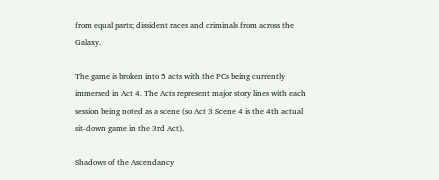from equal parts; dissident races and criminals from across the Galaxy.

The game is broken into 5 acts with the PCs being currently immersed in Act 4. The Acts represent major story lines with each session being noted as a scene (so Act 3 Scene 4 is the 4th actual sit-down game in the 3rd Act).

Shadows of the Ascendancy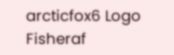arcticfox6 Logo Fisheraf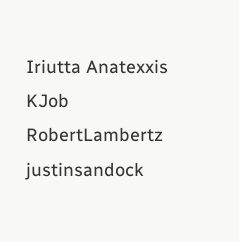Iriutta Anatexxis KJob RobertLambertz justinsandock